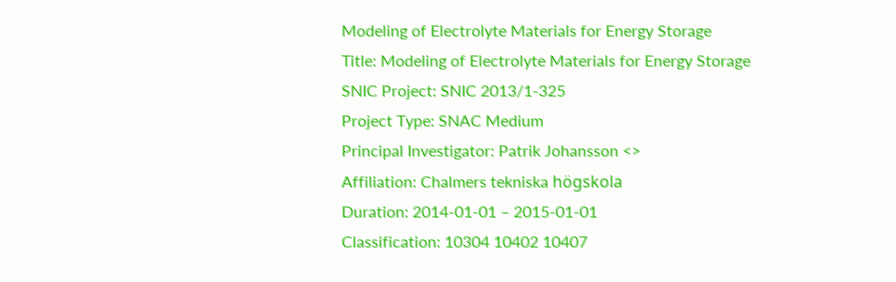Modeling of Electrolyte Materials for Energy Storage
Title: Modeling of Electrolyte Materials for Energy Storage
SNIC Project: SNIC 2013/1-325
Project Type: SNAC Medium
Principal Investigator: Patrik Johansson <>
Affiliation: Chalmers tekniska högskola
Duration: 2014-01-01 – 2015-01-01
Classification: 10304 10402 10407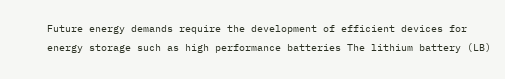Future energy demands require the development of efficient devices for energy storage such as high performance batteries The lithium battery (LB)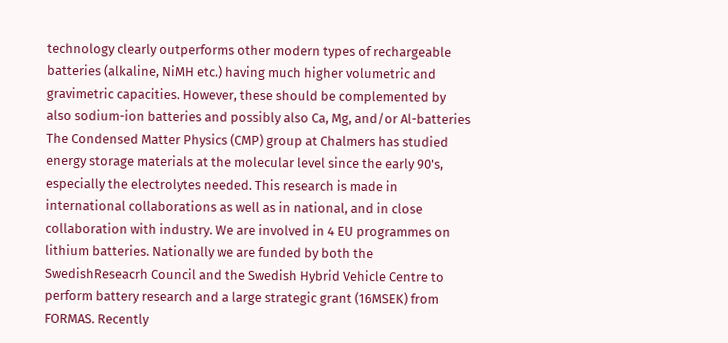technology clearly outperforms other modern types of rechargeable batteries (alkaline, NiMH etc.) having much higher volumetric and gravimetric capacities. However, these should be complemented by also sodium-ion batteries and possibly also Ca, Mg, and/or Al-batteries The Condensed Matter Physics (CMP) group at Chalmers has studied energy storage materials at the molecular level since the early 90's, especially the electrolytes needed. This research is made in international collaborations as well as in national, and in close collaboration with industry. We are involved in 4 EU programmes on lithium batteries. Nationally we are funded by both the SwedishReseacrh Council and the Swedish Hybrid Vehicle Centre to perform battery research and a large strategic grant (16MSEK) from FORMAS. Recently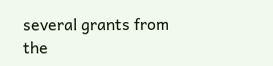several grants from the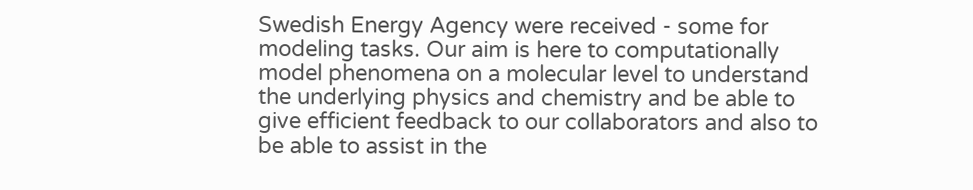Swedish Energy Agency were received - some for modeling tasks. Our aim is here to computationally model phenomena on a molecular level to understand the underlying physics and chemistry and be able to give efficient feedback to our collaborators and also to be able to assist in the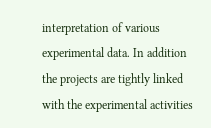interpretation of various experimental data. In addition the projects are tightly linked with the experimental activities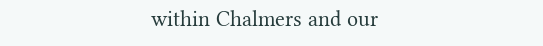within Chalmers and our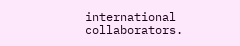international collaborators.